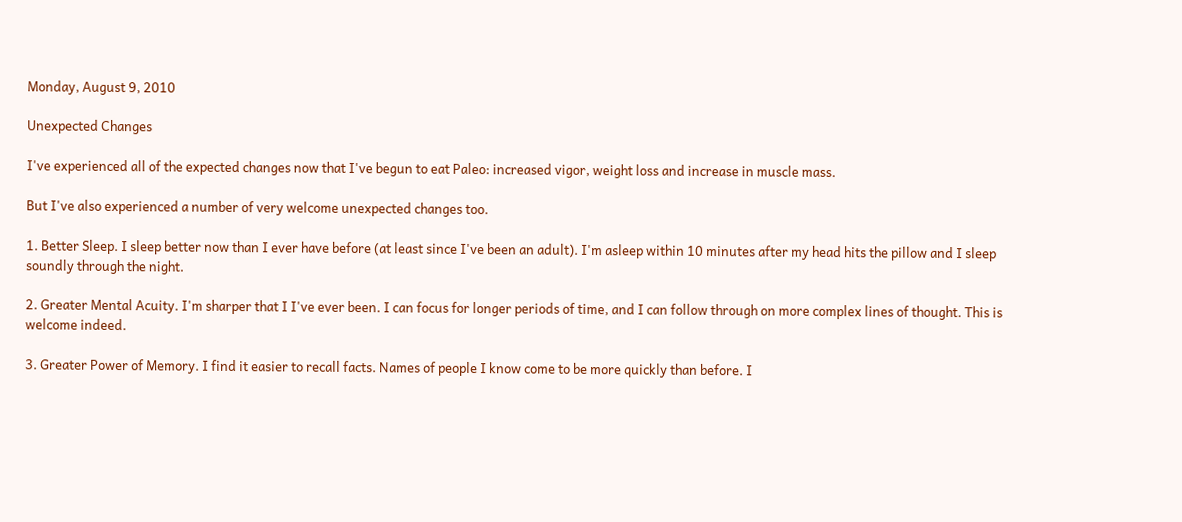Monday, August 9, 2010

Unexpected Changes

I've experienced all of the expected changes now that I've begun to eat Paleo: increased vigor, weight loss and increase in muscle mass.

But I've also experienced a number of very welcome unexpected changes too.

1. Better Sleep. I sleep better now than I ever have before (at least since I've been an adult). I'm asleep within 10 minutes after my head hits the pillow and I sleep soundly through the night.

2. Greater Mental Acuity. I'm sharper that I I've ever been. I can focus for longer periods of time, and I can follow through on more complex lines of thought. This is welcome indeed.

3. Greater Power of Memory. I find it easier to recall facts. Names of people I know come to be more quickly than before. I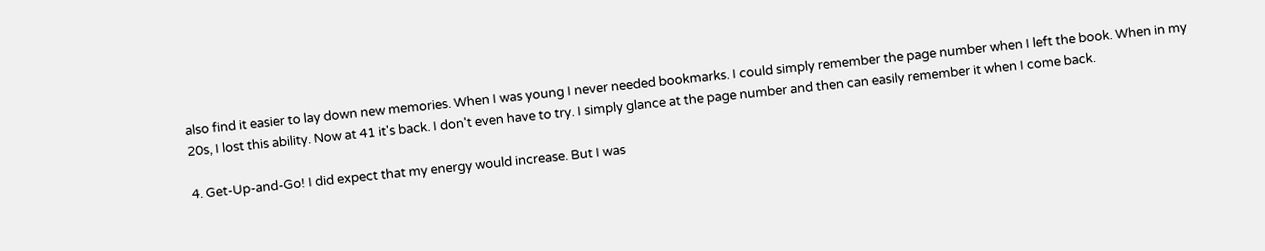also find it easier to lay down new memories. When I was young I never needed bookmarks. I could simply remember the page number when I left the book. When in my 20s, I lost this ability. Now at 41 it's back. I don't even have to try. I simply glance at the page number and then can easily remember it when I come back.

4. Get-Up-and-Go! I did expect that my energy would increase. But I was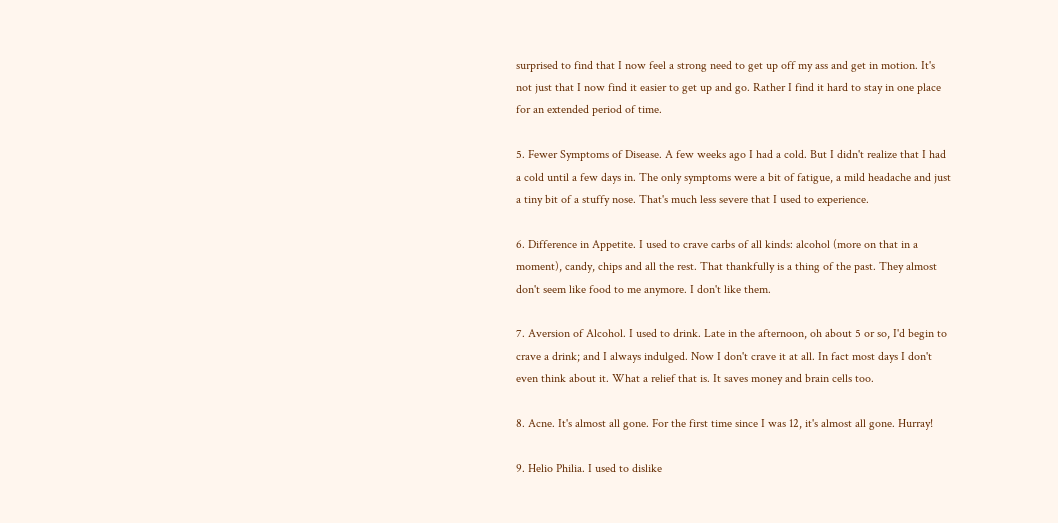surprised to find that I now feel a strong need to get up off my ass and get in motion. It's not just that I now find it easier to get up and go. Rather I find it hard to stay in one place for an extended period of time.

5. Fewer Symptoms of Disease. A few weeks ago I had a cold. But I didn't realize that I had a cold until a few days in. The only symptoms were a bit of fatigue, a mild headache and just a tiny bit of a stuffy nose. That's much less severe that I used to experience.

6. Difference in Appetite. I used to crave carbs of all kinds: alcohol (more on that in a moment), candy, chips and all the rest. That thankfully is a thing of the past. They almost don't seem like food to me anymore. I don't like them.

7. Aversion of Alcohol. I used to drink. Late in the afternoon, oh about 5 or so, I'd begin to crave a drink; and I always indulged. Now I don't crave it at all. In fact most days I don't even think about it. What a relief that is. It saves money and brain cells too.

8. Acne. It's almost all gone. For the first time since I was 12, it's almost all gone. Hurray!

9. Helio Philia. I used to dislike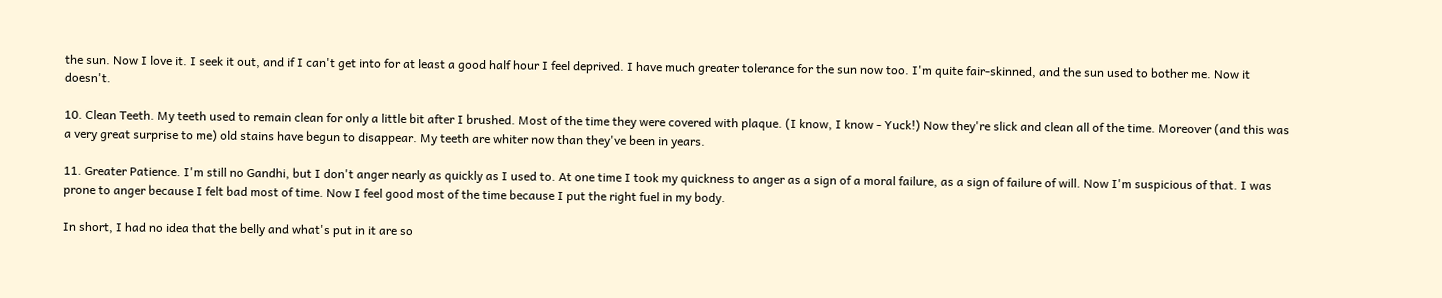the sun. Now I love it. I seek it out, and if I can't get into for at least a good half hour I feel deprived. I have much greater tolerance for the sun now too. I'm quite fair-skinned, and the sun used to bother me. Now it doesn't.

10. Clean Teeth. My teeth used to remain clean for only a little bit after I brushed. Most of the time they were covered with plaque. (I know, I know - Yuck!) Now they're slick and clean all of the time. Moreover (and this was a very great surprise to me) old stains have begun to disappear. My teeth are whiter now than they've been in years.

11. Greater Patience. I'm still no Gandhi, but I don't anger nearly as quickly as I used to. At one time I took my quickness to anger as a sign of a moral failure, as a sign of failure of will. Now I'm suspicious of that. I was prone to anger because I felt bad most of time. Now I feel good most of the time because I put the right fuel in my body.

In short, I had no idea that the belly and what's put in it are so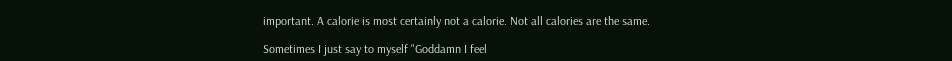important. A calorie is most certainly not a calorie. Not all calories are the same.

Sometimes I just say to myself "Goddamn I feel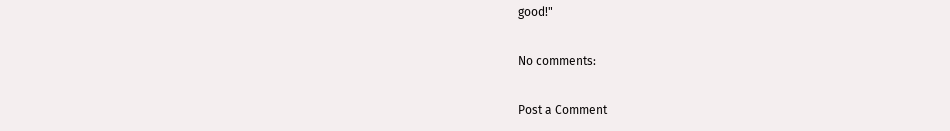good!"

No comments:

Post a Comment